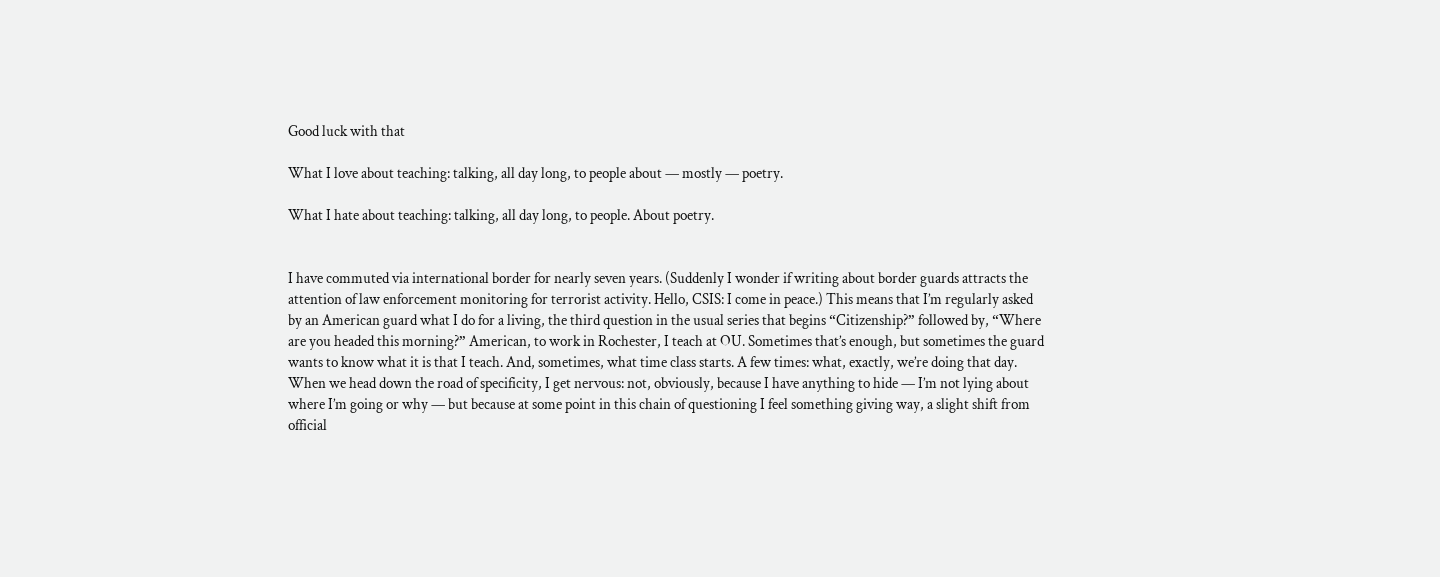Good luck with that

What I love about teaching: talking, all day long, to people about — mostly — poetry.

What I hate about teaching: talking, all day long, to people. About poetry.


I have commuted via international border for nearly seven years. (Suddenly I wonder if writing about border guards attracts the attention of law enforcement monitoring for terrorist activity. Hello, CSIS: I come in peace.) This means that I’m regularly asked by an American guard what I do for a living, the third question in the usual series that begins “Citizenship?” followed by, “Where are you headed this morning?” American, to work in Rochester, I teach at OU. Sometimes that’s enough, but sometimes the guard wants to know what it is that I teach. And, sometimes, what time class starts. A few times: what, exactly, we’re doing that day. When we head down the road of specificity, I get nervous: not, obviously, because I have anything to hide — I’m not lying about where I’m going or why — but because at some point in this chain of questioning I feel something giving way, a slight shift from official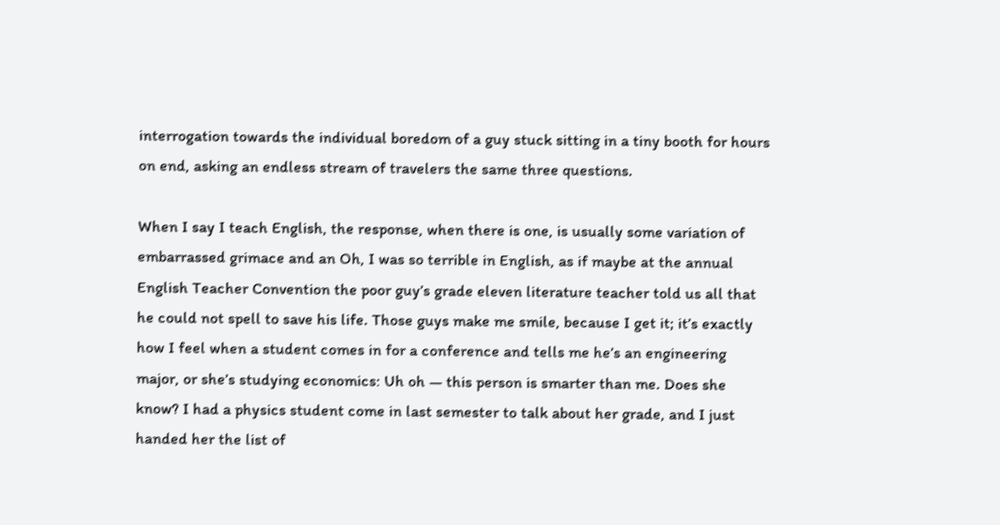interrogation towards the individual boredom of a guy stuck sitting in a tiny booth for hours on end, asking an endless stream of travelers the same three questions.

When I say I teach English, the response, when there is one, is usually some variation of embarrassed grimace and an Oh, I was so terrible in English, as if maybe at the annual English Teacher Convention the poor guy’s grade eleven literature teacher told us all that he could not spell to save his life. Those guys make me smile, because I get it; it’s exactly how I feel when a student comes in for a conference and tells me he’s an engineering major, or she’s studying economics: Uh oh — this person is smarter than me. Does she know? I had a physics student come in last semester to talk about her grade, and I just handed her the list of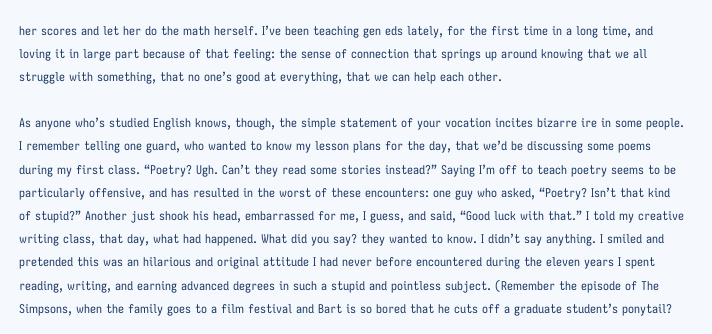her scores and let her do the math herself. I’ve been teaching gen eds lately, for the first time in a long time, and loving it in large part because of that feeling: the sense of connection that springs up around knowing that we all struggle with something, that no one’s good at everything, that we can help each other.

As anyone who’s studied English knows, though, the simple statement of your vocation incites bizarre ire in some people. I remember telling one guard, who wanted to know my lesson plans for the day, that we’d be discussing some poems during my first class. “Poetry? Ugh. Can’t they read some stories instead?” Saying I’m off to teach poetry seems to be particularly offensive, and has resulted in the worst of these encounters: one guy who asked, “Poetry? Isn’t that kind of stupid?” Another just shook his head, embarrassed for me, I guess, and said, “Good luck with that.” I told my creative writing class, that day, what had happened. What did you say? they wanted to know. I didn’t say anything. I smiled and pretended this was an hilarious and original attitude I had never before encountered during the eleven years I spent reading, writing, and earning advanced degrees in such a stupid and pointless subject. (Remember the episode of The Simpsons, when the family goes to a film festival and Bart is so bored that he cuts off a graduate student’s ponytail?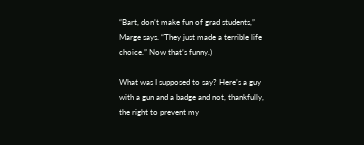“Bart, don’t make fun of grad students,” Marge says. “They just made a terrible life choice.” Now that’s funny.)

What was I supposed to say? Here’s a guy with a gun and a badge and not, thankfully, the right to prevent my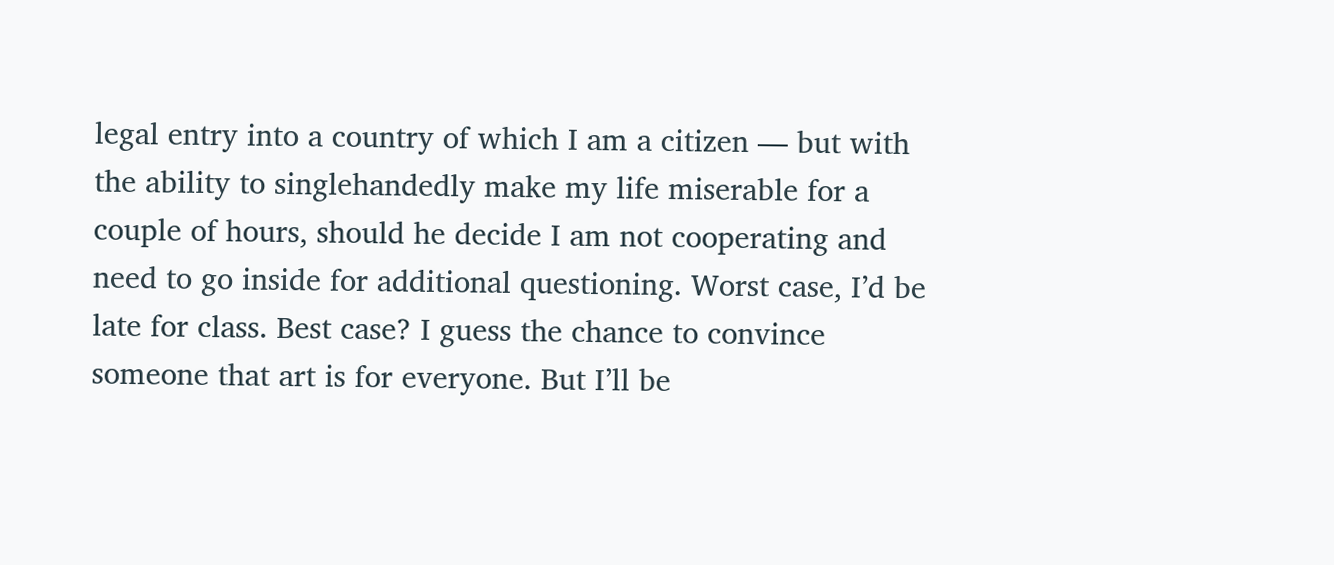legal entry into a country of which I am a citizen — but with the ability to singlehandedly make my life miserable for a couple of hours, should he decide I am not cooperating and need to go inside for additional questioning. Worst case, I’d be late for class. Best case? I guess the chance to convince someone that art is for everyone. But I’ll be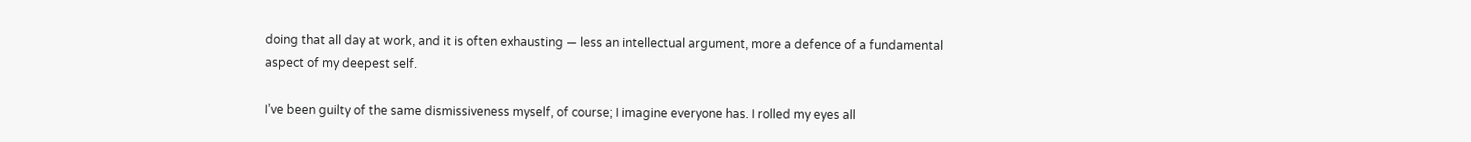doing that all day at work, and it is often exhausting — less an intellectual argument, more a defence of a fundamental aspect of my deepest self.

I’ve been guilty of the same dismissiveness myself, of course; I imagine everyone has. I rolled my eyes all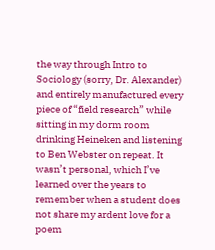the way through Intro to Sociology (sorry, Dr. Alexander) and entirely manufactured every piece of “field research” while sitting in my dorm room drinking Heineken and listening to Ben Webster on repeat. It wasn’t personal, which I’ve learned over the years to remember when a student does not share my ardent love for a poem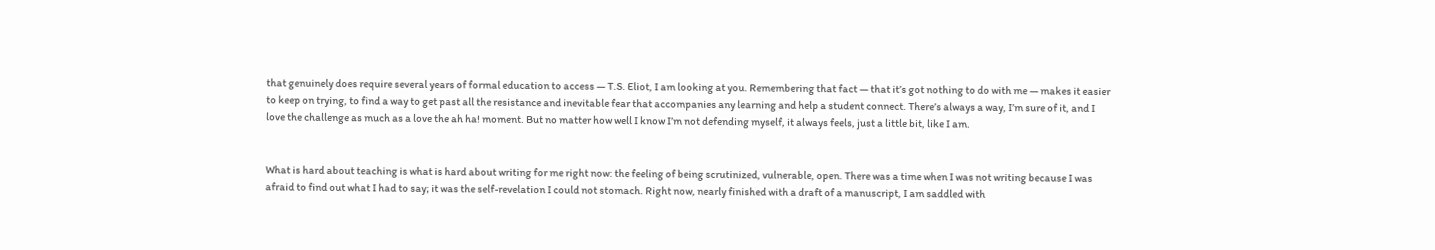that genuinely does require several years of formal education to access — T.S. Eliot, I am looking at you. Remembering that fact — that it’s got nothing to do with me — makes it easier to keep on trying, to find a way to get past all the resistance and inevitable fear that accompanies any learning and help a student connect. There’s always a way, I’m sure of it, and I love the challenge as much as a love the ah ha! moment. But no matter how well I know I’m not defending myself, it always feels, just a little bit, like I am.


What is hard about teaching is what is hard about writing for me right now: the feeling of being scrutinized, vulnerable, open. There was a time when I was not writing because I was afraid to find out what I had to say; it was the self-revelation I could not stomach. Right now, nearly finished with a draft of a manuscript, I am saddled with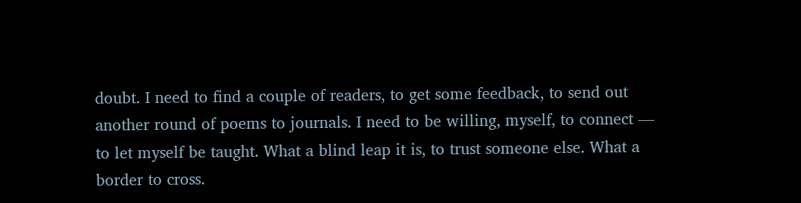doubt. I need to find a couple of readers, to get some feedback, to send out another round of poems to journals. I need to be willing, myself, to connect — to let myself be taught. What a blind leap it is, to trust someone else. What a border to cross.